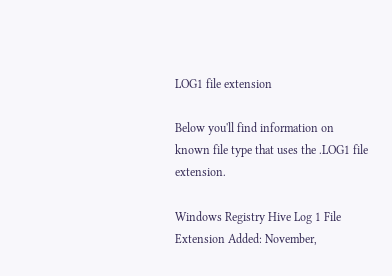LOG1 file extension

Below you'll find information on
known file type that uses the .LOG1 file extension.

Windows Registry Hive Log 1 File
Extension Added: November,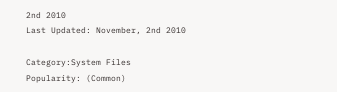2nd 2010
Last Updated: November, 2nd 2010

Category:System Files
Popularity: (Common)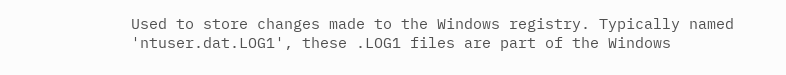Used to store changes made to the Windows registry. Typically named 'ntuser.dat.LOG1', these .LOG1 files are part of the Windows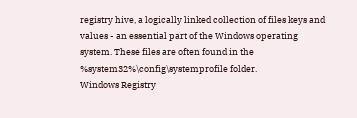registry hive, a logically linked collection of files keys and values - an essential part of the Windows operating system. These files are often found in the %system32%\config\systemprofile folder.
Windows Registry